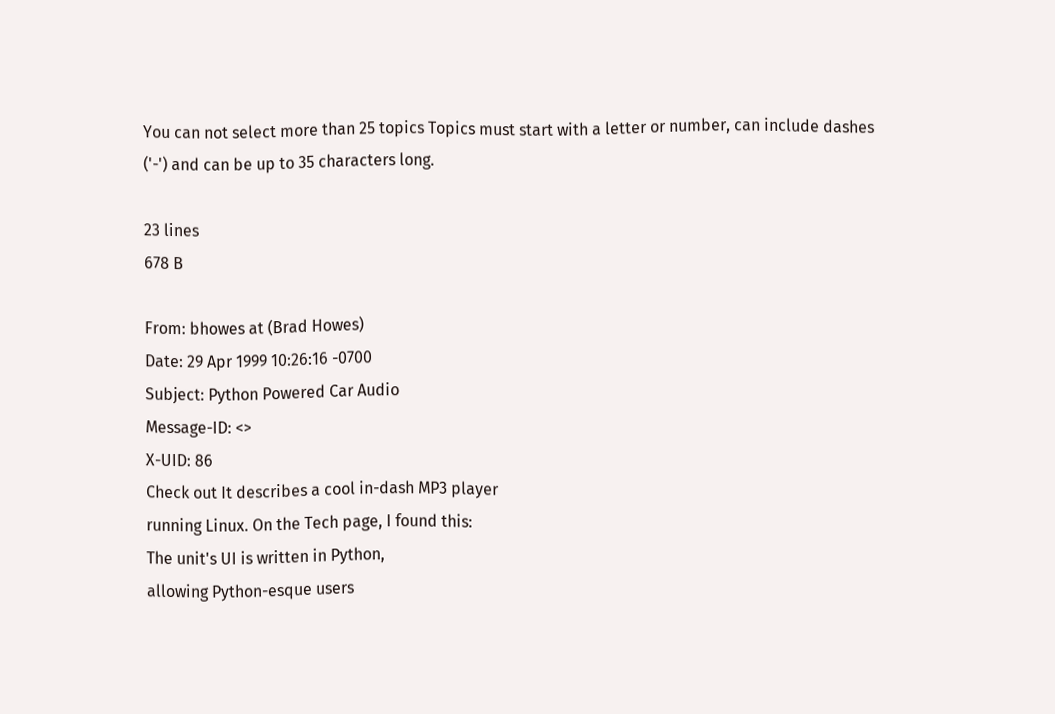You can not select more than 25 topics Topics must start with a letter or number, can include dashes ('-') and can be up to 35 characters long.

23 lines
678 B

From: bhowes at (Brad Howes)
Date: 29 Apr 1999 10:26:16 -0700
Subject: Python Powered Car Audio
Message-ID: <>
X-UID: 86
Check out It describes a cool in-dash MP3 player
running Linux. On the Tech page, I found this:
The unit's UI is written in Python,
allowing Python-esque users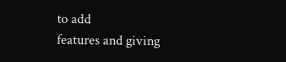to add
features and giving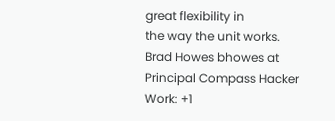great flexibility in
the way the unit works.
Brad Howes bhowes at
Principal Compass Hacker Work: +1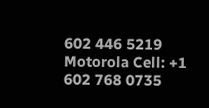602 446 5219
Motorola Cell: +1 602 768 0735